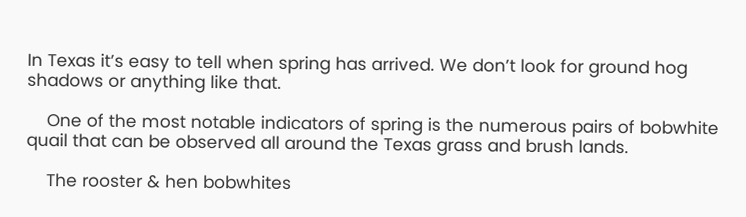In Texas it’s easy to tell when spring has arrived. We don’t look for ground hog shadows or anything like that.

    One of the most notable indicators of spring is the numerous pairs of bobwhite quail that can be observed all around the Texas grass and brush lands.

    The rooster & hen bobwhites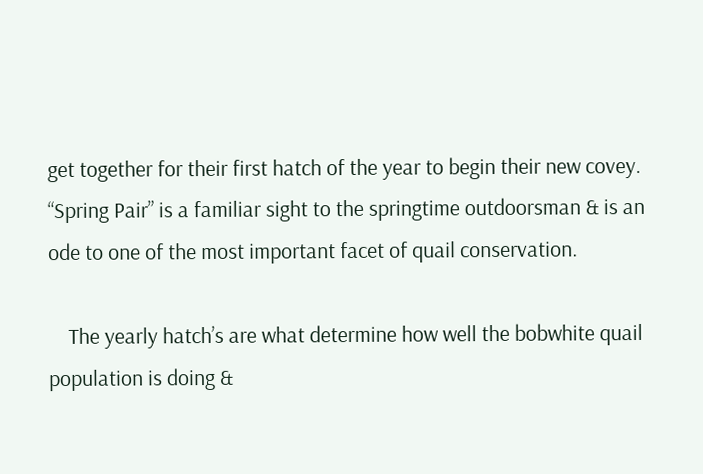get together for their first hatch of the year to begin their new covey. “Spring Pair” is a familiar sight to the springtime outdoorsman & is an ode to one of the most important facet of quail conservation.

    The yearly hatch’s are what determine how well the bobwhite quail population is doing &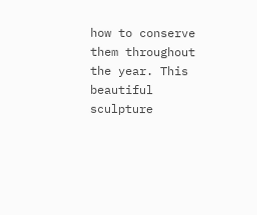how to conserve them throughout the year. This beautiful sculpture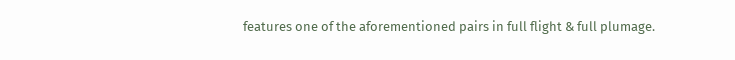features one of the aforementioned pairs in full flight & full plumage.